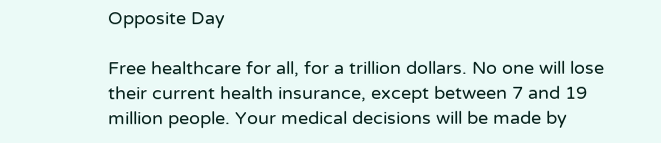Opposite Day

Free healthcare for all, for a trillion dollars. No one will lose their current health insurance, except between 7 and 19 million people. Your medical decisions will be made by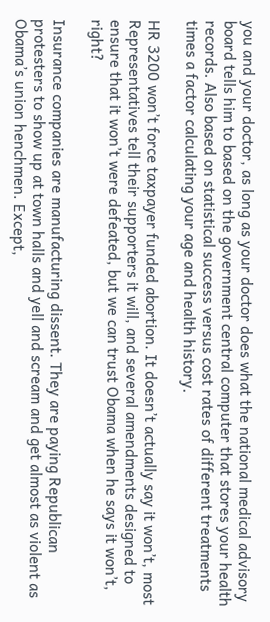you and your doctor, as long as your doctor does what the national medical advisory board tells him to based on the government central computer that stores your health records. Also based on statistical success versus cost rates of different treatments times a factor calculating your age and health history.

HR 3200 won’t force taxpayer funded abortion. It doesn’t actually say it won’t, most Representatives tell their supporters it will, and several amendments designed to ensure that it won’t were defeated, but we can trust Obama when he says it won’t, right?

Insurance companies are manufacturing dissent. They are paying Republican protesters to show up at town halls and yell and scream and get almost as violent as Obama’s union henchmen. Except,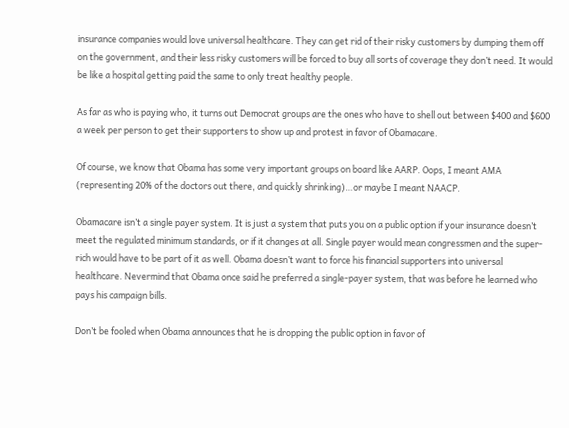insurance companies would love universal healthcare. They can get rid of their risky customers by dumping them off on the government, and their less risky customers will be forced to buy all sorts of coverage they don’t need. It would be like a hospital getting paid the same to only treat healthy people.

As far as who is paying who, it turns out Democrat groups are the ones who have to shell out between $400 and $600 a week per person to get their supporters to show up and protest in favor of Obamacare.

Of course, we know that Obama has some very important groups on board like AARP. Oops, I meant AMA (representing 20% of the doctors out there, and quickly shrinking)…or maybe I meant NAACP.

Obamacare isn’t a single payer system. It is just a system that puts you on a public option if your insurance doesn’t meet the regulated minimum standards, or if it changes at all. Single payer would mean congressmen and the super-rich would have to be part of it as well. Obama doesn’t want to force his financial supporters into universal healthcare. Nevermind that Obama once said he preferred a single-payer system, that was before he learned who pays his campaign bills.

Don’t be fooled when Obama announces that he is dropping the public option in favor of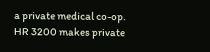a private medical co-op. HR 3200 makes private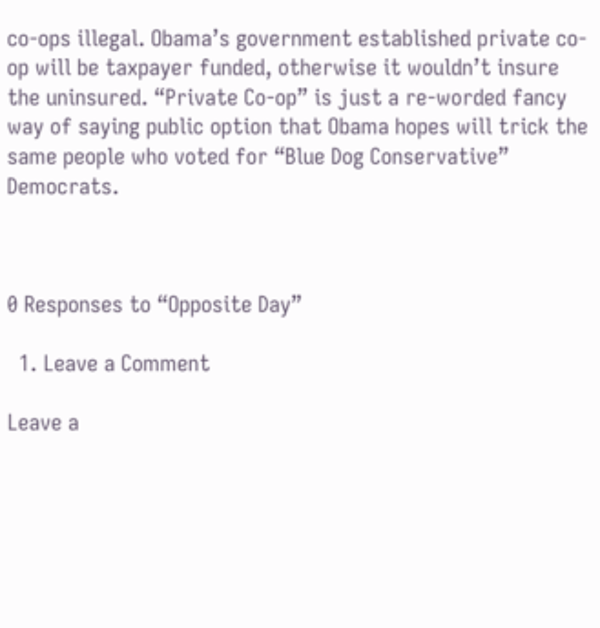co-ops illegal. Obama’s government established private co-op will be taxpayer funded, otherwise it wouldn’t insure the uninsured. “Private Co-op” is just a re-worded fancy way of saying public option that Obama hopes will trick the same people who voted for “Blue Dog Conservative” Democrats.



0 Responses to “Opposite Day”

  1. Leave a Comment

Leave a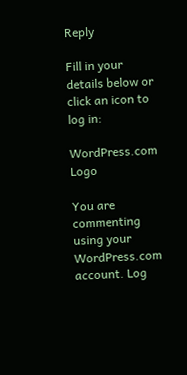Reply

Fill in your details below or click an icon to log in:

WordPress.com Logo

You are commenting using your WordPress.com account. Log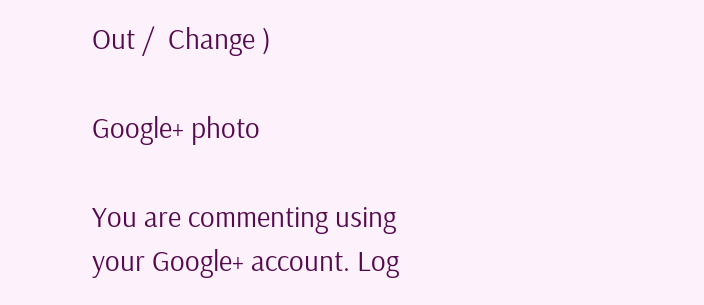Out /  Change )

Google+ photo

You are commenting using your Google+ account. Log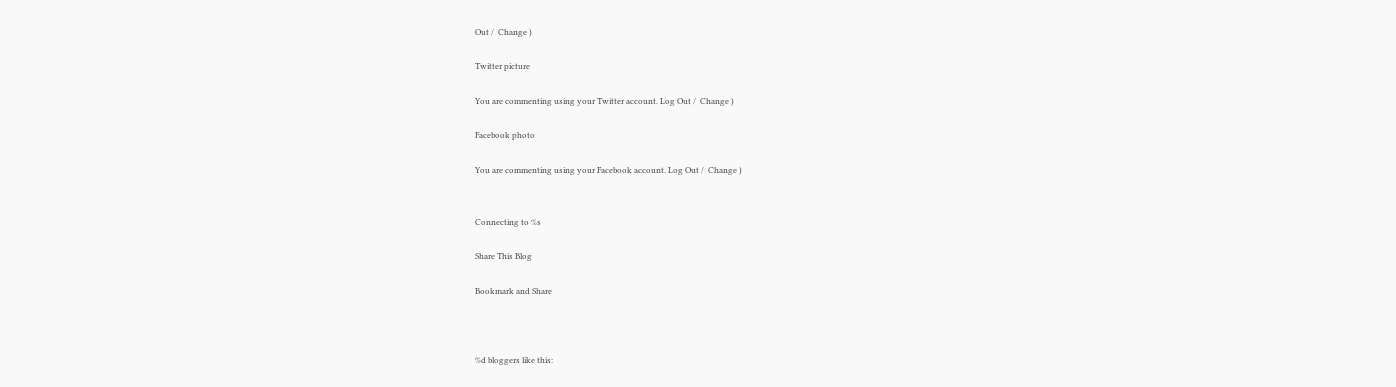Out /  Change )

Twitter picture

You are commenting using your Twitter account. Log Out /  Change )

Facebook photo

You are commenting using your Facebook account. Log Out /  Change )


Connecting to %s

Share This Blog

Bookmark and Share



%d bloggers like this: